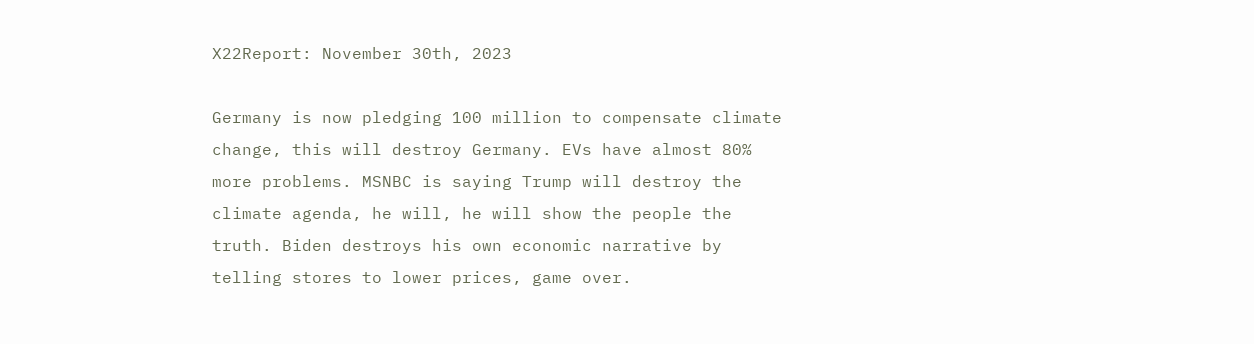X22Report: November 30th, 2023

Germany is now pledging 100 million to compensate climate change, this will destroy Germany. EVs have almost 80% more problems. MSNBC is saying Trump will destroy the climate agenda, he will, he will show the people the truth. Biden destroys his own economic narrative by telling stores to lower prices, game over.